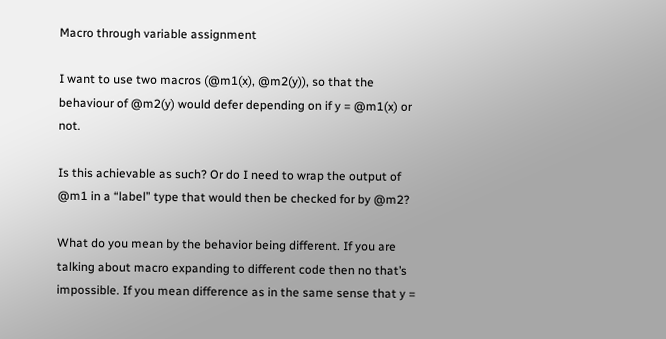Macro through variable assignment

I want to use two macros (@m1(x), @m2(y)), so that the behaviour of @m2(y) would defer depending on if y = @m1(x) or not.

Is this achievable as such? Or do I need to wrap the output of @m1 in a “label” type that would then be checked for by @m2?

What do you mean by the behavior being different. If you are talking about macro expanding to different code then no that’s impossible. If you mean difference as in the same sense that y =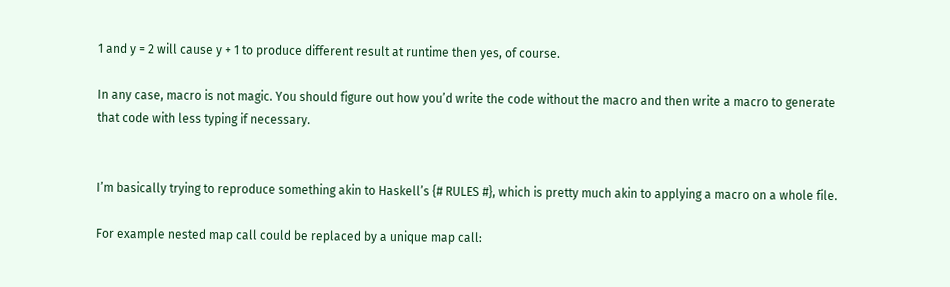1 and y = 2 will cause y + 1 to produce different result at runtime then yes, of course.

In any case, macro is not magic. You should figure out how you’d write the code without the macro and then write a macro to generate that code with less typing if necessary.


I’m basically trying to reproduce something akin to Haskell’s {# RULES #}, which is pretty much akin to applying a macro on a whole file.

For example nested map call could be replaced by a unique map call: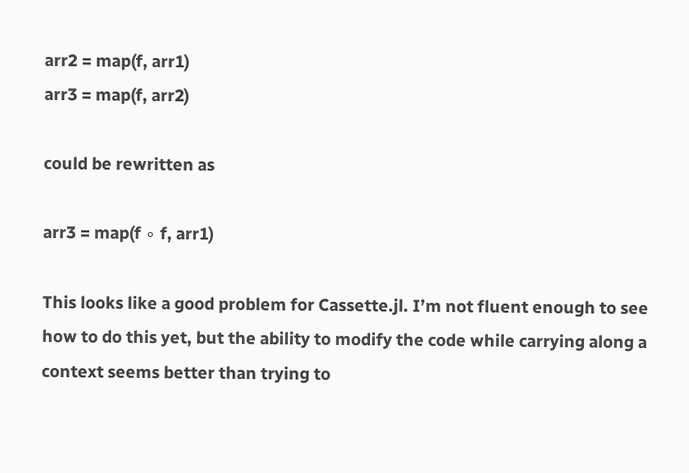arr2 = map(f, arr1)
arr3 = map(f, arr2)

could be rewritten as

arr3 = map(f ∘ f, arr1)

This looks like a good problem for Cassette.jl. I’m not fluent enough to see how to do this yet, but the ability to modify the code while carrying along a context seems better than trying to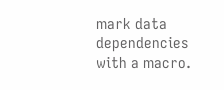mark data dependencies with a macro.